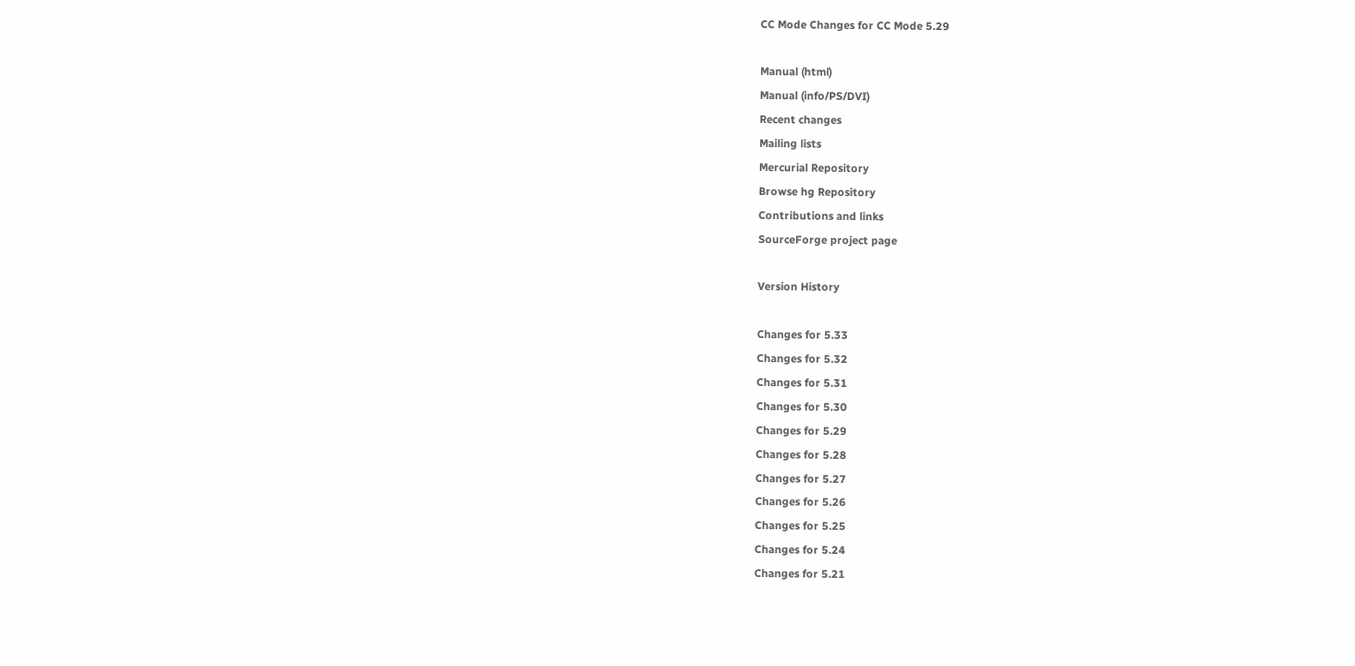CC Mode Changes for CC Mode 5.29

Manual (html)
Manual (info/PS/DVI)
Recent changes
Mailing lists
Mercurial Repository
Browse hg Repository
Contributions and links
SourceForge project page

Version History

Changes for 5.33
Changes for 5.32
Changes for 5.31
Changes for 5.30
Changes for 5.29
Changes for 5.28
Changes for 5.27
Changes for 5.26
Changes for 5.25
Changes for 5.24
Changes for 5.21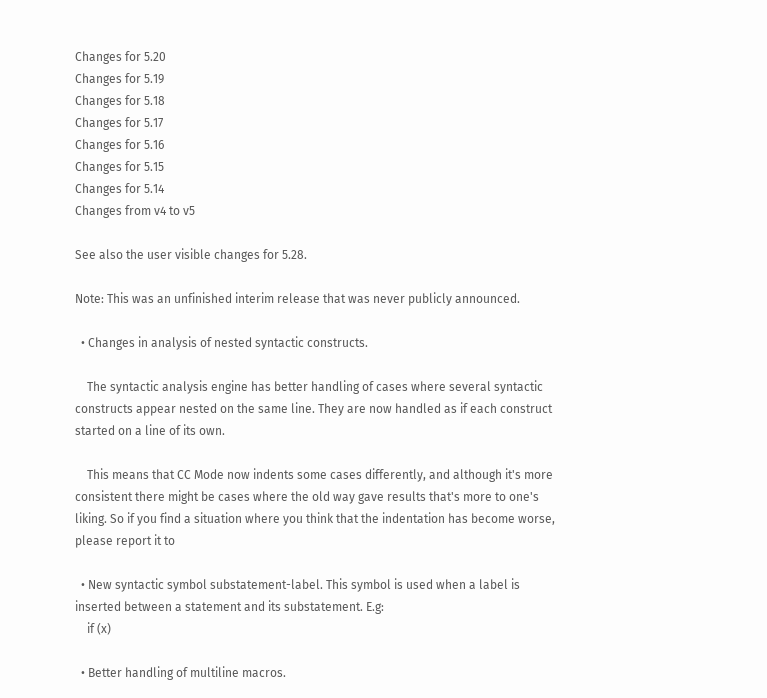Changes for 5.20
Changes for 5.19
Changes for 5.18
Changes for 5.17
Changes for 5.16
Changes for 5.15
Changes for 5.14
Changes from v4 to v5

See also the user visible changes for 5.28.

Note: This was an unfinished interim release that was never publicly announced.

  • Changes in analysis of nested syntactic constructs.

    The syntactic analysis engine has better handling of cases where several syntactic constructs appear nested on the same line. They are now handled as if each construct started on a line of its own.

    This means that CC Mode now indents some cases differently, and although it's more consistent there might be cases where the old way gave results that's more to one's liking. So if you find a situation where you think that the indentation has become worse, please report it to

  • New syntactic symbol substatement-label. This symbol is used when a label is inserted between a statement and its substatement. E.g:
    if (x)

  • Better handling of multiline macros.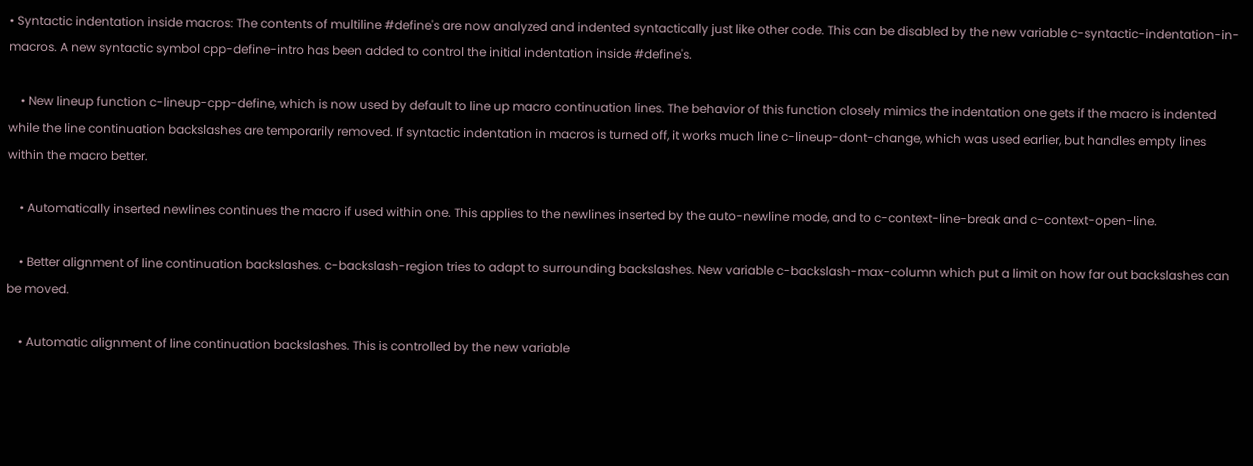• Syntactic indentation inside macros: The contents of multiline #define's are now analyzed and indented syntactically just like other code. This can be disabled by the new variable c-syntactic-indentation-in-macros. A new syntactic symbol cpp-define-intro has been added to control the initial indentation inside #define's.

    • New lineup function c-lineup-cpp-define, which is now used by default to line up macro continuation lines. The behavior of this function closely mimics the indentation one gets if the macro is indented while the line continuation backslashes are temporarily removed. If syntactic indentation in macros is turned off, it works much line c-lineup-dont-change, which was used earlier, but handles empty lines within the macro better.

    • Automatically inserted newlines continues the macro if used within one. This applies to the newlines inserted by the auto-newline mode, and to c-context-line-break and c-context-open-line.

    • Better alignment of line continuation backslashes. c-backslash-region tries to adapt to surrounding backslashes. New variable c-backslash-max-column which put a limit on how far out backslashes can be moved.

    • Automatic alignment of line continuation backslashes. This is controlled by the new variable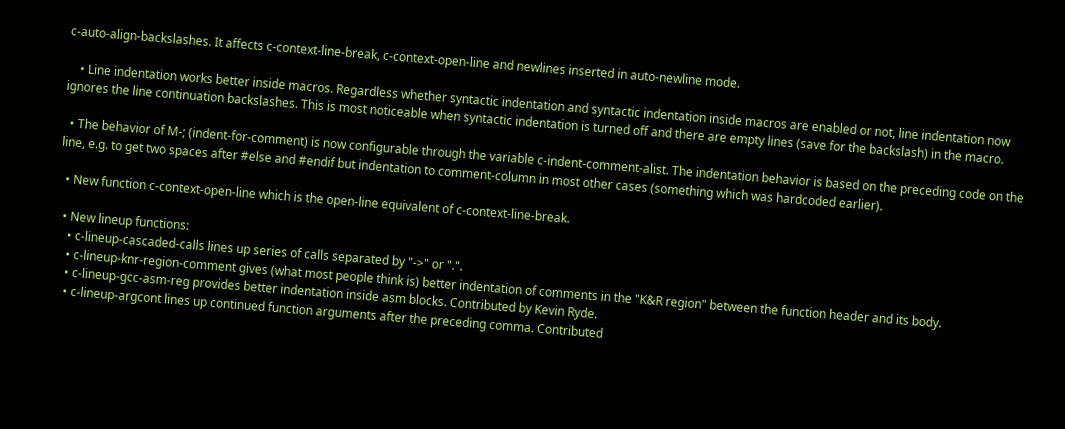c-auto-align-backslashes. It affects c-context-line-break, c-context-open-line and newlines inserted in auto-newline mode.

    • Line indentation works better inside macros. Regardless whether syntactic indentation and syntactic indentation inside macros are enabled or not, line indentation now ignores the line continuation backslashes. This is most noticeable when syntactic indentation is turned off and there are empty lines (save for the backslash) in the macro.

  • The behavior of M-; (indent-for-comment) is now configurable through the variable c-indent-comment-alist. The indentation behavior is based on the preceding code on the line, e.g. to get two spaces after #else and #endif but indentation to comment-column in most other cases (something which was hardcoded earlier).

  • New function c-context-open-line which is the open-line equivalent of c-context-line-break.

  • New lineup functions:
    • c-lineup-cascaded-calls lines up series of calls separated by "->" or ".".
    • c-lineup-knr-region-comment gives (what most people think is) better indentation of comments in the "K&R region" between the function header and its body.
    • c-lineup-gcc-asm-reg provides better indentation inside asm blocks. Contributed by Kevin Ryde.
    • c-lineup-argcont lines up continued function arguments after the preceding comma. Contributed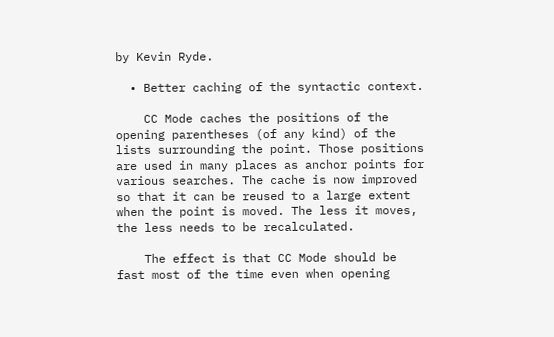by Kevin Ryde.

  • Better caching of the syntactic context.

    CC Mode caches the positions of the opening parentheses (of any kind) of the lists surrounding the point. Those positions are used in many places as anchor points for various searches. The cache is now improved so that it can be reused to a large extent when the point is moved. The less it moves, the less needs to be recalculated.

    The effect is that CC Mode should be fast most of the time even when opening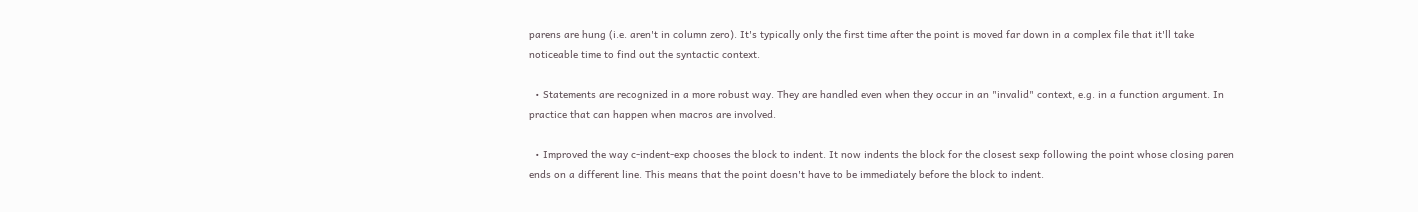parens are hung (i.e. aren't in column zero). It's typically only the first time after the point is moved far down in a complex file that it'll take noticeable time to find out the syntactic context.

  • Statements are recognized in a more robust way. They are handled even when they occur in an "invalid" context, e.g. in a function argument. In practice that can happen when macros are involved.

  • Improved the way c-indent-exp chooses the block to indent. It now indents the block for the closest sexp following the point whose closing paren ends on a different line. This means that the point doesn't have to be immediately before the block to indent.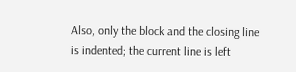Also, only the block and the closing line is indented; the current line is left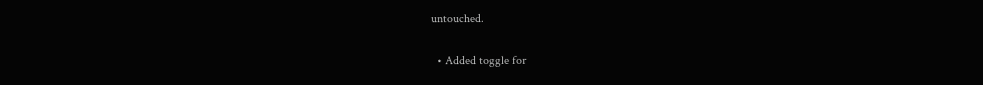untouched.

  • Added toggle for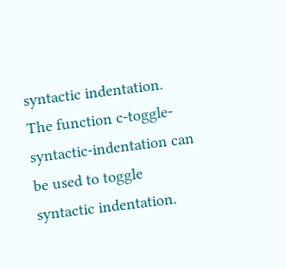syntactic indentation. The function c-toggle-syntactic-indentation can be used to toggle syntactic indentation.